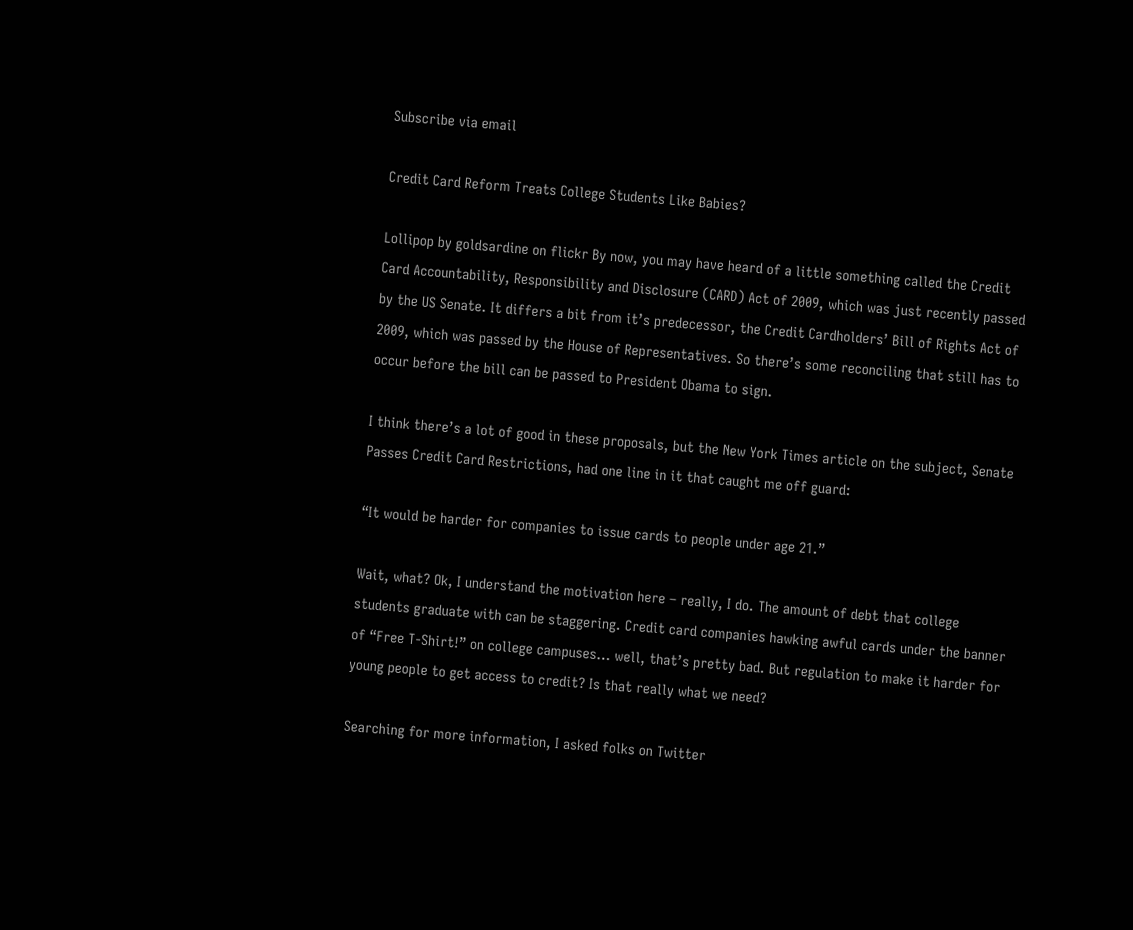Subscribe via email

Credit Card Reform Treats College Students Like Babies?

Lollipop by goldsardine on flickr By now, you may have heard of a little something called the Credit Card Accountability, Responsibility and Disclosure (CARD) Act of 2009, which was just recently passed by the US Senate. It differs a bit from it’s predecessor, the Credit Cardholders’ Bill of Rights Act of 2009, which was passed by the House of Representatives. So there’s some reconciling that still has to occur before the bill can be passed to President Obama to sign.

I think there’s a lot of good in these proposals, but the New York Times article on the subject, Senate Passes Credit Card Restrictions, had one line in it that caught me off guard:

“It would be harder for companies to issue cards to people under age 21.”

Wait, what? Ok, I understand the motivation here – really, I do. The amount of debt that college students graduate with can be staggering. Credit card companies hawking awful cards under the banner of “Free T-Shirt!” on college campuses… well, that’s pretty bad. But regulation to make it harder for young people to get access to credit? Is that really what we need?

Searching for more information, I asked folks on Twitter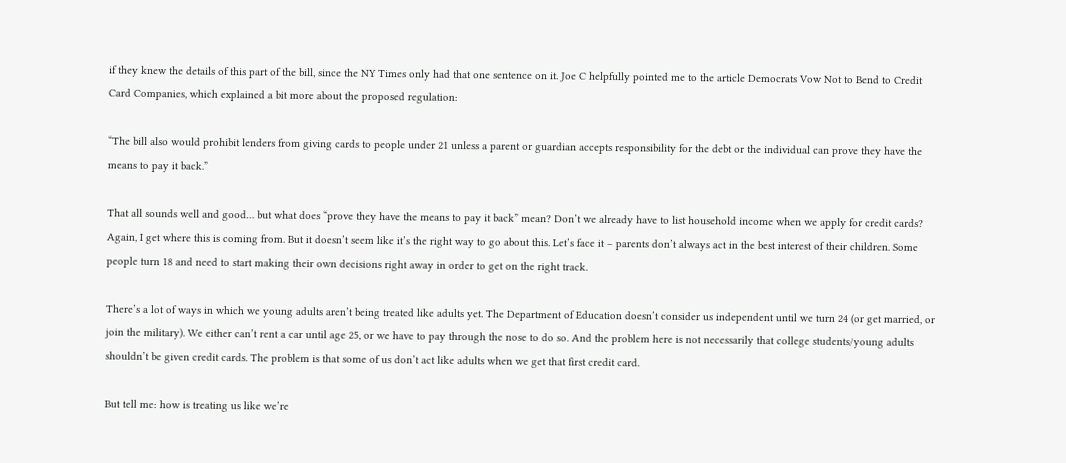if they knew the details of this part of the bill, since the NY Times only had that one sentence on it. Joe C helpfully pointed me to the article Democrats Vow Not to Bend to Credit Card Companies, which explained a bit more about the proposed regulation:

“The bill also would prohibit lenders from giving cards to people under 21 unless a parent or guardian accepts responsibility for the debt or the individual can prove they have the means to pay it back.”

That all sounds well and good… but what does “prove they have the means to pay it back” mean? Don’t we already have to list household income when we apply for credit cards? Again, I get where this is coming from. But it doesn’t seem like it’s the right way to go about this. Let’s face it – parents don’t always act in the best interest of their children. Some people turn 18 and need to start making their own decisions right away in order to get on the right track.

There’s a lot of ways in which we young adults aren’t being treated like adults yet. The Department of Education doesn’t consider us independent until we turn 24 (or get married, or join the military). We either can’t rent a car until age 25, or we have to pay through the nose to do so. And the problem here is not necessarily that college students/young adults shouldn’t be given credit cards. The problem is that some of us don’t act like adults when we get that first credit card.

But tell me: how is treating us like we’re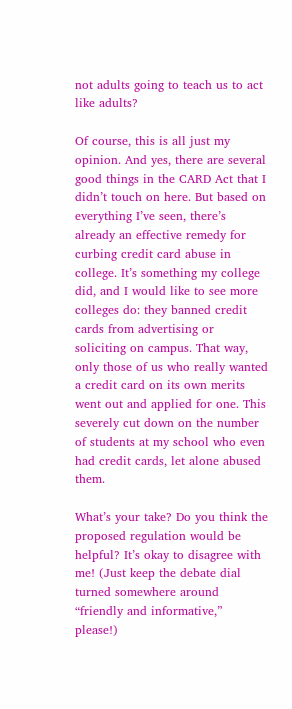not adults going to teach us to act like adults?

Of course, this is all just my opinion. And yes, there are several good things in the CARD Act that I didn’t touch on here. But based on everything I’ve seen, there’s already an effective remedy for curbing credit card abuse in college. It’s something my college did, and I would like to see more colleges do: they banned credit cards from advertising or soliciting on campus. That way, only those of us who really wanted a credit card on its own merits went out and applied for one. This severely cut down on the number of students at my school who even had credit cards, let alone abused them.

What’s your take? Do you think the proposed regulation would be helpful? It’s okay to disagree with me! (Just keep the debate dial turned somewhere around “friendly and informative,” please!)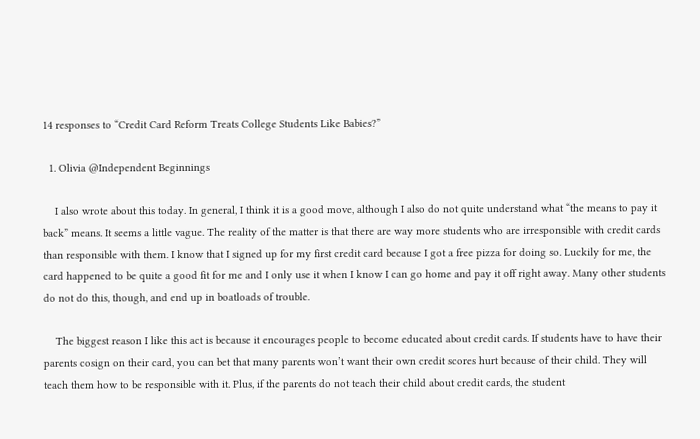14 responses to “Credit Card Reform Treats College Students Like Babies?”

  1. Olivia @Independent Beginnings

    I also wrote about this today. In general, I think it is a good move, although I also do not quite understand what “the means to pay it back” means. It seems a little vague. The reality of the matter is that there are way more students who are irresponsible with credit cards than responsible with them. I know that I signed up for my first credit card because I got a free pizza for doing so. Luckily for me, the card happened to be quite a good fit for me and I only use it when I know I can go home and pay it off right away. Many other students do not do this, though, and end up in boatloads of trouble.

    The biggest reason I like this act is because it encourages people to become educated about credit cards. If students have to have their parents cosign on their card, you can bet that many parents won’t want their own credit scores hurt because of their child. They will teach them how to be responsible with it. Plus, if the parents do not teach their child about credit cards, the student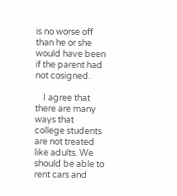is no worse off than he or she would have been if the parent had not cosigned.

    I agree that there are many ways that college students are not treated like adults. We should be able to rent cars and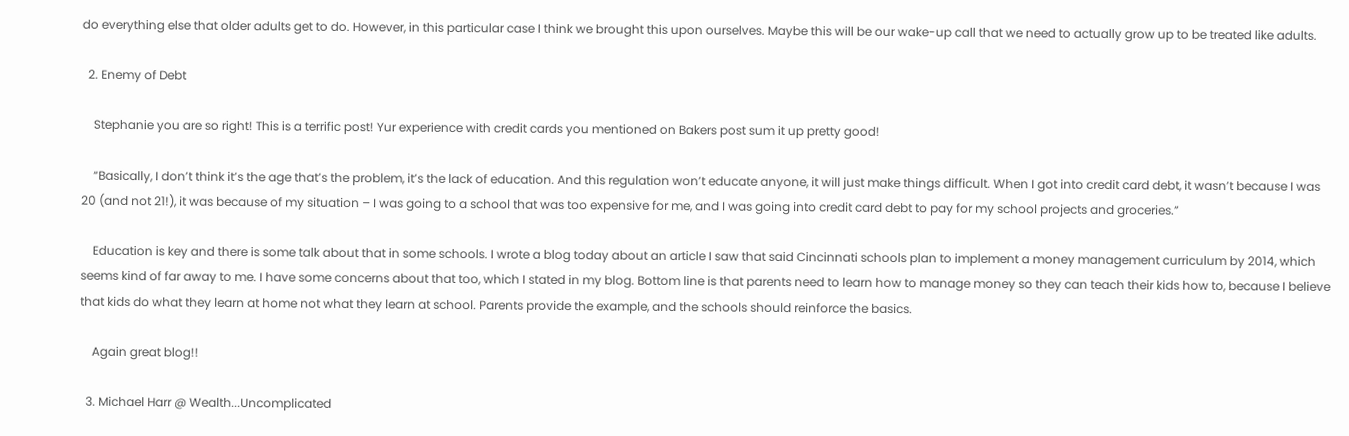do everything else that older adults get to do. However, in this particular case I think we brought this upon ourselves. Maybe this will be our wake-up call that we need to actually grow up to be treated like adults.

  2. Enemy of Debt

    Stephanie you are so right! This is a terrific post! Yur experience with credit cards you mentioned on Bakers post sum it up pretty good!

    “Basically, I don’t think it’s the age that’s the problem, it’s the lack of education. And this regulation won’t educate anyone, it will just make things difficult. When I got into credit card debt, it wasn’t because I was 20 (and not 21!), it was because of my situation – I was going to a school that was too expensive for me, and I was going into credit card debt to pay for my school projects and groceries.”

    Education is key and there is some talk about that in some schools. I wrote a blog today about an article I saw that said Cincinnati schools plan to implement a money management curriculum by 2014, which seems kind of far away to me. I have some concerns about that too, which I stated in my blog. Bottom line is that parents need to learn how to manage money so they can teach their kids how to, because I believe that kids do what they learn at home not what they learn at school. Parents provide the example, and the schools should reinforce the basics.

    Again great blog!!

  3. Michael Harr @ Wealth...Uncomplicated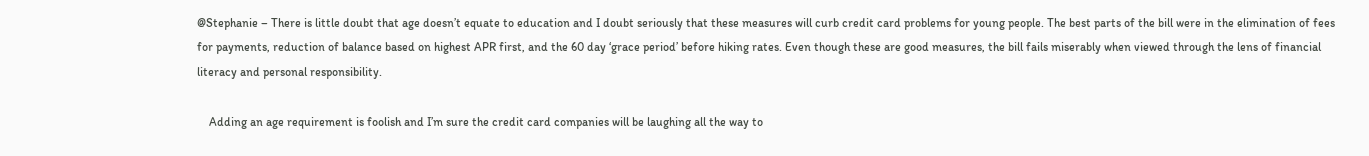@Stephanie – There is little doubt that age doesn’t equate to education and I doubt seriously that these measures will curb credit card problems for young people. The best parts of the bill were in the elimination of fees for payments, reduction of balance based on highest APR first, and the 60 day ‘grace period’ before hiking rates. Even though these are good measures, the bill fails miserably when viewed through the lens of financial literacy and personal responsibility.

    Adding an age requirement is foolish and I’m sure the credit card companies will be laughing all the way to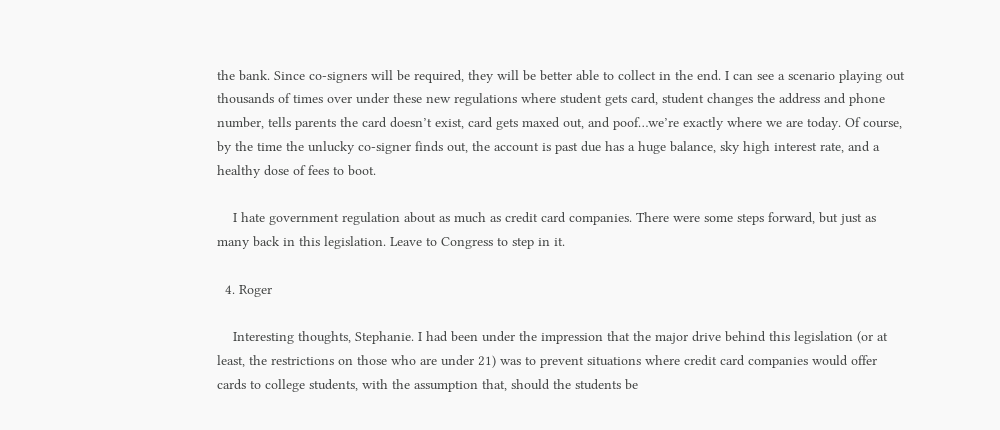the bank. Since co-signers will be required, they will be better able to collect in the end. I can see a scenario playing out thousands of times over under these new regulations where student gets card, student changes the address and phone number, tells parents the card doesn’t exist, card gets maxed out, and poof…we’re exactly where we are today. Of course, by the time the unlucky co-signer finds out, the account is past due has a huge balance, sky high interest rate, and a healthy dose of fees to boot.

    I hate government regulation about as much as credit card companies. There were some steps forward, but just as many back in this legislation. Leave to Congress to step in it.

  4. Roger

    Interesting thoughts, Stephanie. I had been under the impression that the major drive behind this legislation (or at least, the restrictions on those who are under 21) was to prevent situations where credit card companies would offer cards to college students, with the assumption that, should the students be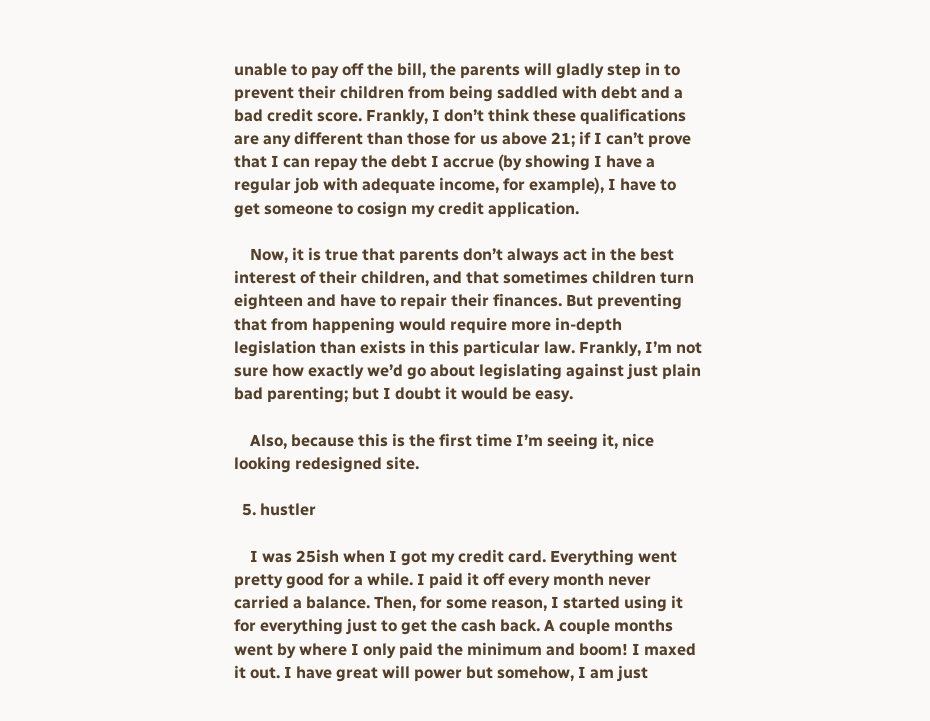unable to pay off the bill, the parents will gladly step in to prevent their children from being saddled with debt and a bad credit score. Frankly, I don’t think these qualifications are any different than those for us above 21; if I can’t prove that I can repay the debt I accrue (by showing I have a regular job with adequate income, for example), I have to get someone to cosign my credit application.

    Now, it is true that parents don’t always act in the best interest of their children, and that sometimes children turn eighteen and have to repair their finances. But preventing that from happening would require more in-depth legislation than exists in this particular law. Frankly, I’m not sure how exactly we’d go about legislating against just plain bad parenting; but I doubt it would be easy.

    Also, because this is the first time I’m seeing it, nice looking redesigned site.

  5. hustler

    I was 25ish when I got my credit card. Everything went pretty good for a while. I paid it off every month never carried a balance. Then, for some reason, I started using it for everything just to get the cash back. A couple months went by where I only paid the minimum and boom! I maxed it out. I have great will power but somehow, I am just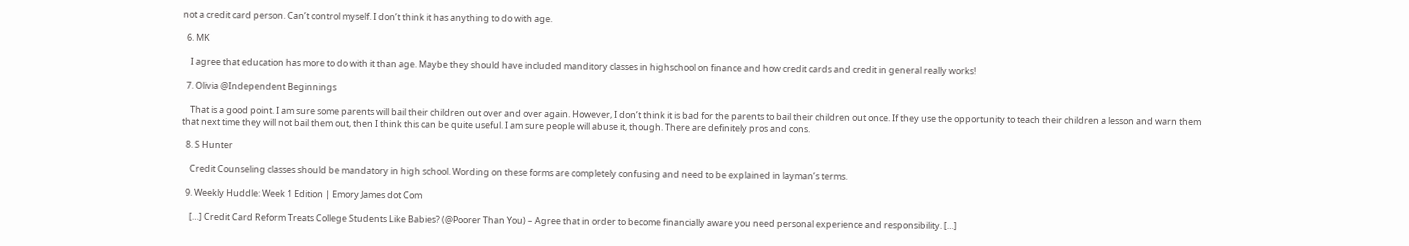not a credit card person. Can’t control myself. I don’t think it has anything to do with age.

  6. MK

    I agree that education has more to do with it than age. Maybe they should have included manditory classes in highschool on finance and how credit cards and credit in general really works!

  7. Olivia @Independent Beginnings

    That is a good point. I am sure some parents will bail their children out over and over again. However, I don’t think it is bad for the parents to bail their children out once. If they use the opportunity to teach their children a lesson and warn them that next time they will not bail them out, then I think this can be quite useful. I am sure people will abuse it, though. There are definitely pros and cons.

  8. S Hunter

    Credit Counseling classes should be mandatory in high school. Wording on these forms are completely confusing and need to be explained in layman’s terms.

  9. Weekly Huddle: Week 1 Edition | Emory James dot Com

    […] Credit Card Reform Treats College Students Like Babies? (@Poorer Than You) – Agree that in order to become financially aware you need personal experience and responsibility. […]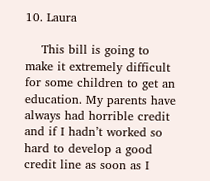10. Laura

    This bill is going to make it extremely difficult for some children to get an education. My parents have always had horrible credit and if I hadn’t worked so hard to develop a good credit line as soon as I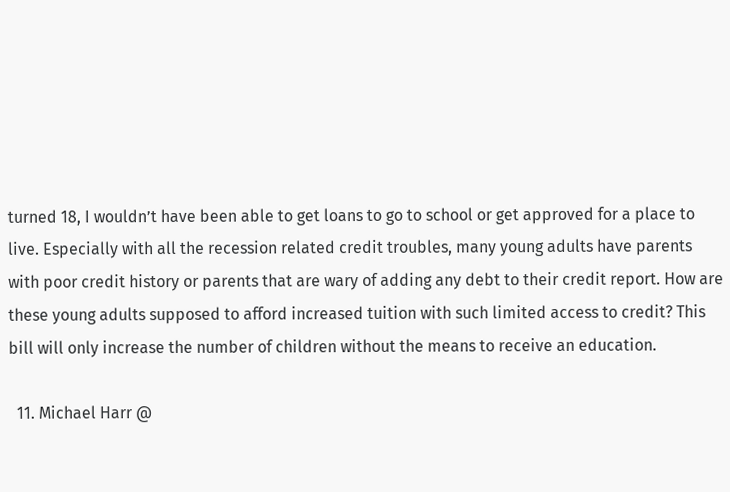turned 18, I wouldn’t have been able to get loans to go to school or get approved for a place to live. Especially with all the recession related credit troubles, many young adults have parents with poor credit history or parents that are wary of adding any debt to their credit report. How are these young adults supposed to afford increased tuition with such limited access to credit? This bill will only increase the number of children without the means to receive an education.

  11. Michael Harr @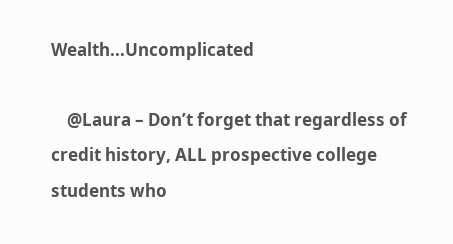Wealth...Uncomplicated

    @Laura – Don’t forget that regardless of credit history, ALL prospective college students who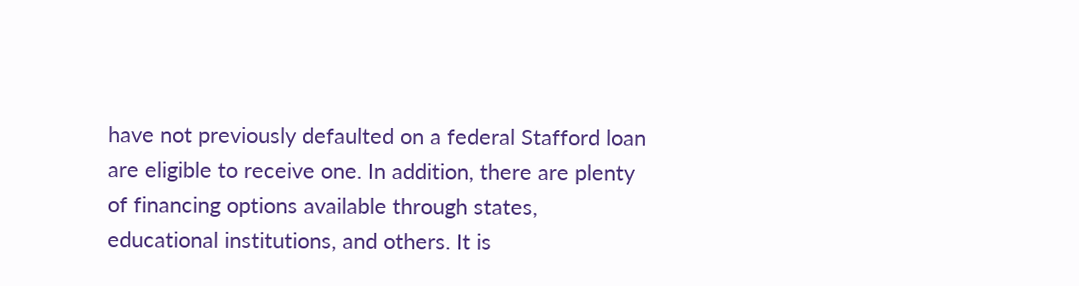have not previously defaulted on a federal Stafford loan are eligible to receive one. In addition, there are plenty of financing options available through states, educational institutions, and others. It is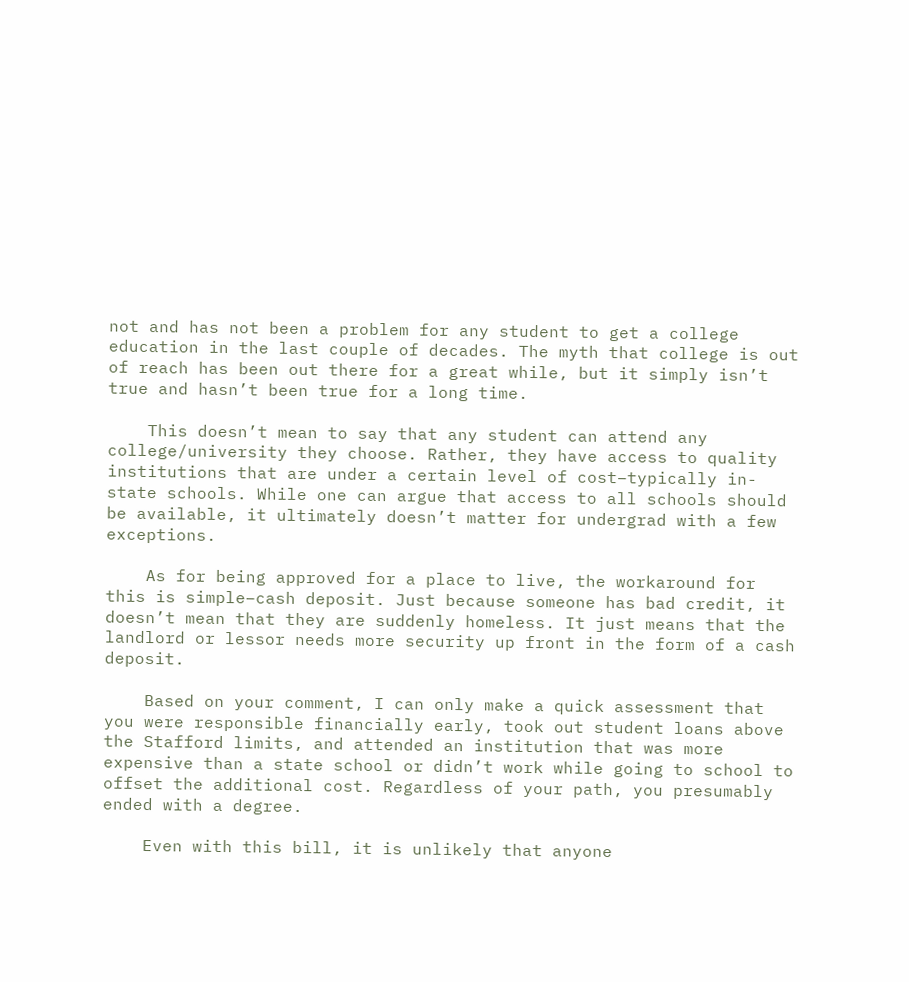not and has not been a problem for any student to get a college education in the last couple of decades. The myth that college is out of reach has been out there for a great while, but it simply isn’t true and hasn’t been true for a long time.

    This doesn’t mean to say that any student can attend any college/university they choose. Rather, they have access to quality institutions that are under a certain level of cost–typically in-state schools. While one can argue that access to all schools should be available, it ultimately doesn’t matter for undergrad with a few exceptions.

    As for being approved for a place to live, the workaround for this is simple–cash deposit. Just because someone has bad credit, it doesn’t mean that they are suddenly homeless. It just means that the landlord or lessor needs more security up front in the form of a cash deposit.

    Based on your comment, I can only make a quick assessment that you were responsible financially early, took out student loans above the Stafford limits, and attended an institution that was more expensive than a state school or didn’t work while going to school to offset the additional cost. Regardless of your path, you presumably ended with a degree.

    Even with this bill, it is unlikely that anyone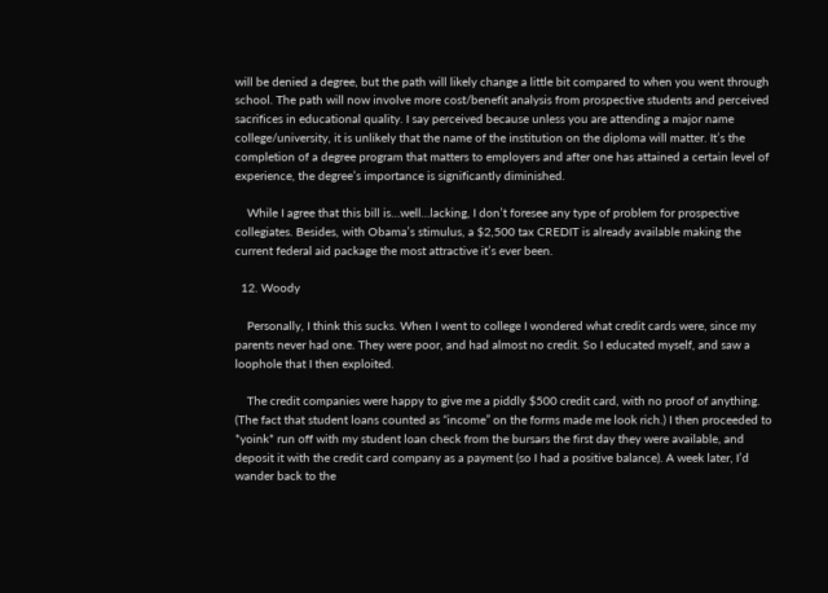will be denied a degree, but the path will likely change a little bit compared to when you went through school. The path will now involve more cost/benefit analysis from prospective students and perceived sacrifices in educational quality. I say perceived because unless you are attending a major name college/university, it is unlikely that the name of the institution on the diploma will matter. It’s the completion of a degree program that matters to employers and after one has attained a certain level of experience, the degree’s importance is significantly diminished.

    While I agree that this bill is…well…lacking, I don’t foresee any type of problem for prospective collegiates. Besides, with Obama’s stimulus, a $2,500 tax CREDIT is already available making the current federal aid package the most attractive it’s ever been.

  12. Woody

    Personally, I think this sucks. When I went to college I wondered what credit cards were, since my parents never had one. They were poor, and had almost no credit. So I educated myself, and saw a loophole that I then exploited.

    The credit companies were happy to give me a piddly $500 credit card, with no proof of anything. (The fact that student loans counted as “income” on the forms made me look rich.) I then proceeded to *yoink* run off with my student loan check from the bursars the first day they were available, and deposit it with the credit card company as a payment (so I had a positive balance). A week later, I’d wander back to the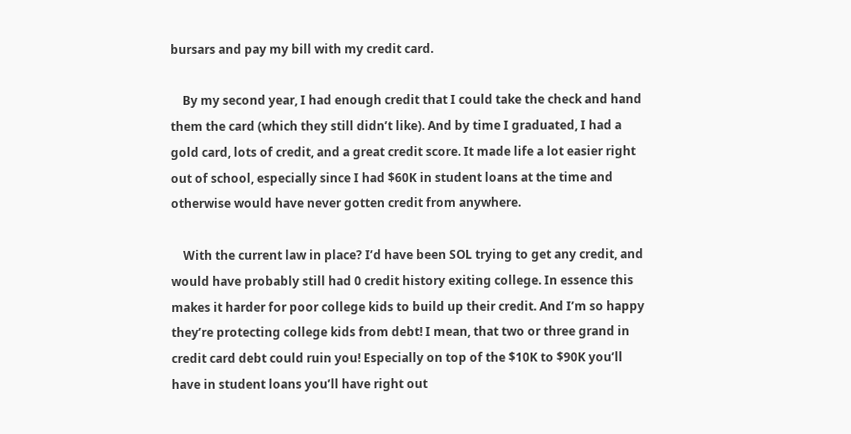bursars and pay my bill with my credit card.

    By my second year, I had enough credit that I could take the check and hand them the card (which they still didn’t like). And by time I graduated, I had a gold card, lots of credit, and a great credit score. It made life a lot easier right out of school, especially since I had $60K in student loans at the time and otherwise would have never gotten credit from anywhere.

    With the current law in place? I’d have been SOL trying to get any credit, and would have probably still had 0 credit history exiting college. In essence this makes it harder for poor college kids to build up their credit. And I’m so happy they’re protecting college kids from debt! I mean, that two or three grand in credit card debt could ruin you! Especially on top of the $10K to $90K you’ll have in student loans you’ll have right out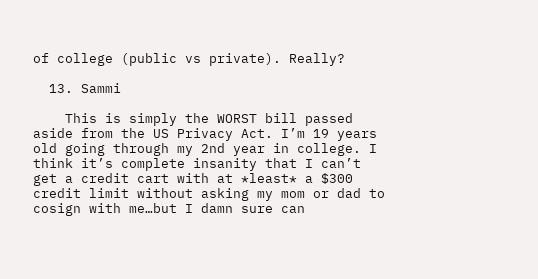of college (public vs private). Really?

  13. Sammi

    This is simply the WORST bill passed aside from the US Privacy Act. I’m 19 years old going through my 2nd year in college. I think it’s complete insanity that I can’t get a credit cart with at *least* a $300 credit limit without asking my mom or dad to cosign with me…but I damn sure can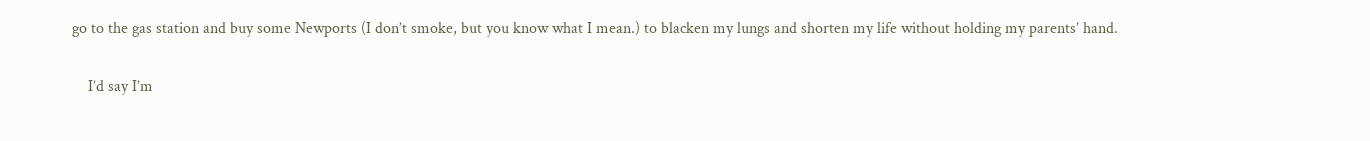go to the gas station and buy some Newports (I don’t smoke, but you know what I mean.) to blacken my lungs and shorten my life without holding my parents’ hand.

    I’d say I’m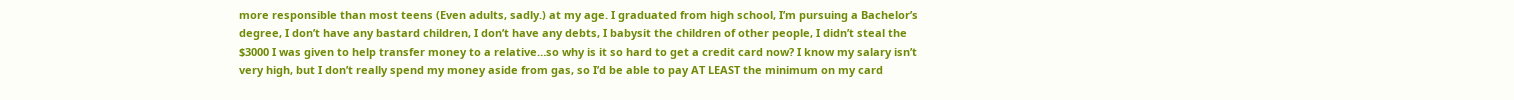more responsible than most teens (Even adults, sadly.) at my age. I graduated from high school, I’m pursuing a Bachelor’s degree, I don’t have any bastard children, I don’t have any debts, I babysit the children of other people, I didn’t steal the $3000 I was given to help transfer money to a relative…so why is it so hard to get a credit card now? I know my salary isn’t very high, but I don’t really spend my money aside from gas, so I’d be able to pay AT LEAST the minimum on my card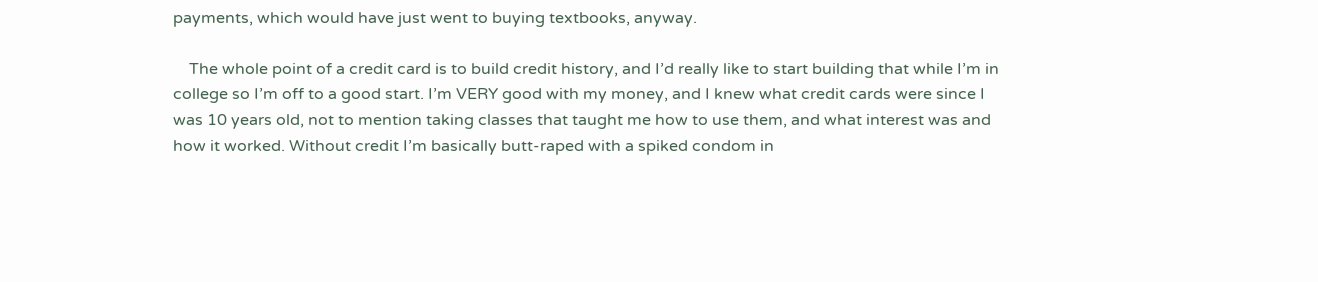payments, which would have just went to buying textbooks, anyway.

    The whole point of a credit card is to build credit history, and I’d really like to start building that while I’m in college so I’m off to a good start. I’m VERY good with my money, and I knew what credit cards were since I was 10 years old, not to mention taking classes that taught me how to use them, and what interest was and how it worked. Without credit I’m basically butt-raped with a spiked condom in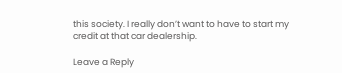this society. I really don’t want to have to start my credit at that car dealership.

Leave a Reply